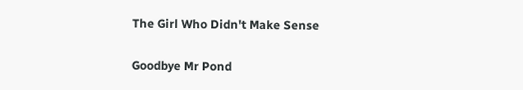The Girl Who Didn't Make Sense

Goodbye Mr Pond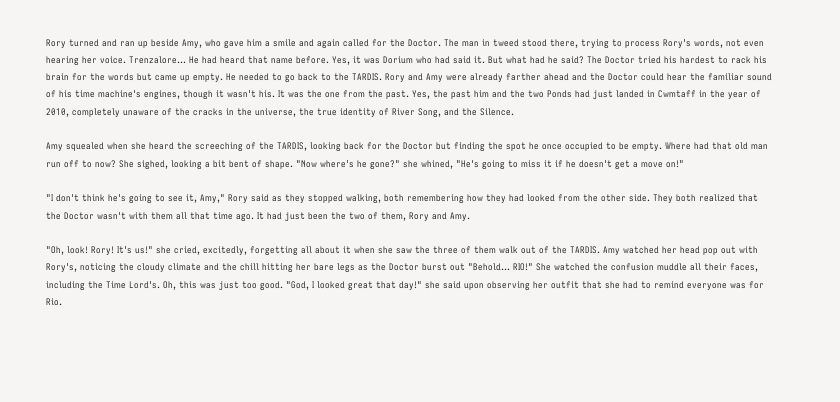Rory turned and ran up beside Amy, who gave him a smile and again called for the Doctor. The man in tweed stood there, trying to process Rory's words, not even hearing her voice. Trenzalore… He had heard that name before. Yes, it was Dorium who had said it. But what had he said? The Doctor tried his hardest to rack his brain for the words but came up empty. He needed to go back to the TARDIS. Rory and Amy were already farther ahead and the Doctor could hear the familiar sound of his time machine's engines, though it wasn't his. It was the one from the past. Yes, the past him and the two Ponds had just landed in Cwmtaff in the year of 2010, completely unaware of the cracks in the universe, the true identity of River Song, and the Silence.

Amy squealed when she heard the screeching of the TARDIS, looking back for the Doctor but finding the spot he once occupied to be empty. Where had that old man run off to now? She sighed, looking a bit bent of shape. "Now where's he gone?" she whined, "He's going to miss it if he doesn't get a move on!"

"I don't think he's going to see it, Amy," Rory said as they stopped walking, both remembering how they had looked from the other side. They both realized that the Doctor wasn't with them all that time ago. It had just been the two of them, Rory and Amy.

"Oh, look! Rory! It's us!" she cried, excitedly, forgetting all about it when she saw the three of them walk out of the TARDIS. Amy watched her head pop out with Rory's, noticing the cloudy climate and the chill hitting her bare legs as the Doctor burst out "Behold… RIO!" She watched the confusion muddle all their faces, including the Time Lord's. Oh, this was just too good. "God, I looked great that day!" she said upon observing her outfit that she had to remind everyone was for Rio.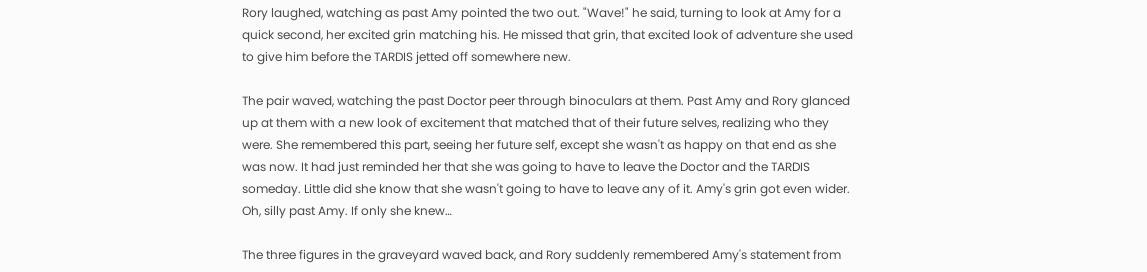Rory laughed, watching as past Amy pointed the two out. "Wave!" he said, turning to look at Amy for a quick second, her excited grin matching his. He missed that grin, that excited look of adventure she used to give him before the TARDIS jetted off somewhere new.

The pair waved, watching the past Doctor peer through binoculars at them. Past Amy and Rory glanced up at them with a new look of excitement that matched that of their future selves, realizing who they were. She remembered this part, seeing her future self, except she wasn't as happy on that end as she was now. It had just reminded her that she was going to have to leave the Doctor and the TARDIS someday. Little did she know that she wasn't going to have to leave any of it. Amy's grin got even wider. Oh, silly past Amy. If only she knew…

The three figures in the graveyard waved back, and Rory suddenly remembered Amy's statement from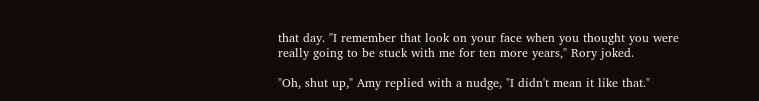that day. "I remember that look on your face when you thought you were really going to be stuck with me for ten more years," Rory joked.

"Oh, shut up," Amy replied with a nudge, "I didn't mean it like that."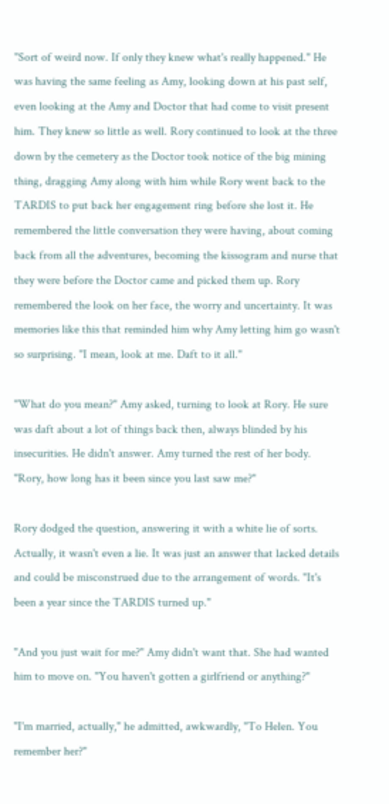"Sort of weird now. If only they knew what's really happened." He was having the same feeling as Amy, looking down at his past self, even looking at the Amy and Doctor that had come to visit present him. They knew so little as well. Rory continued to look at the three down by the cemetery as the Doctor took notice of the big mining thing, dragging Amy along with him while Rory went back to the TARDIS to put back her engagement ring before she lost it. He remembered the little conversation they were having, about coming back from all the adventures, becoming the kissogram and nurse that they were before the Doctor came and picked them up. Rory remembered the look on her face, the worry and uncertainty. It was memories like this that reminded him why Amy letting him go wasn't so surprising. "I mean, look at me. Daft to it all."

"What do you mean?" Amy asked, turning to look at Rory. He sure was daft about a lot of things back then, always blinded by his insecurities. He didn't answer. Amy turned the rest of her body. "Rory, how long has it been since you last saw me?"

Rory dodged the question, answering it with a white lie of sorts. Actually, it wasn't even a lie. It was just an answer that lacked details and could be misconstrued due to the arrangement of words. "It's been a year since the TARDIS turned up."

"And you just wait for me?" Amy didn't want that. She had wanted him to move on. "You haven't gotten a girlfriend or anything?"

"I'm married, actually," he admitted, awkwardly, "To Helen. You remember her?"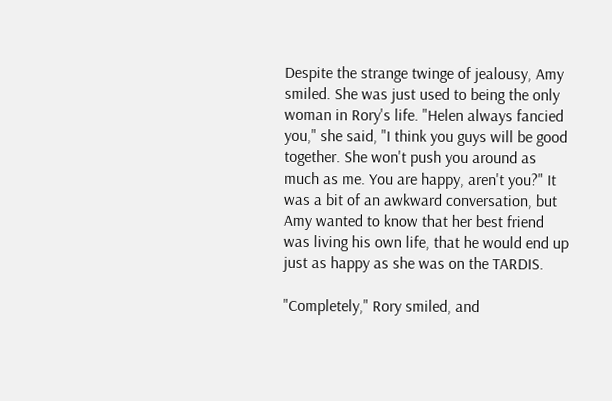Despite the strange twinge of jealousy, Amy smiled. She was just used to being the only woman in Rory's life. "Helen always fancied you," she said, "I think you guys will be good together. She won't push you around as much as me. You are happy, aren't you?" It was a bit of an awkward conversation, but Amy wanted to know that her best friend was living his own life, that he would end up just as happy as she was on the TARDIS.

"Completely," Rory smiled, and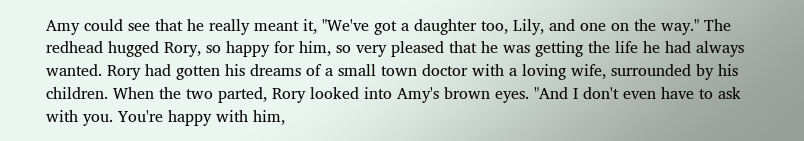Amy could see that he really meant it, "We've got a daughter too, Lily, and one on the way." The redhead hugged Rory, so happy for him, so very pleased that he was getting the life he had always wanted. Rory had gotten his dreams of a small town doctor with a loving wife, surrounded by his children. When the two parted, Rory looked into Amy's brown eyes. "And I don't even have to ask with you. You're happy with him,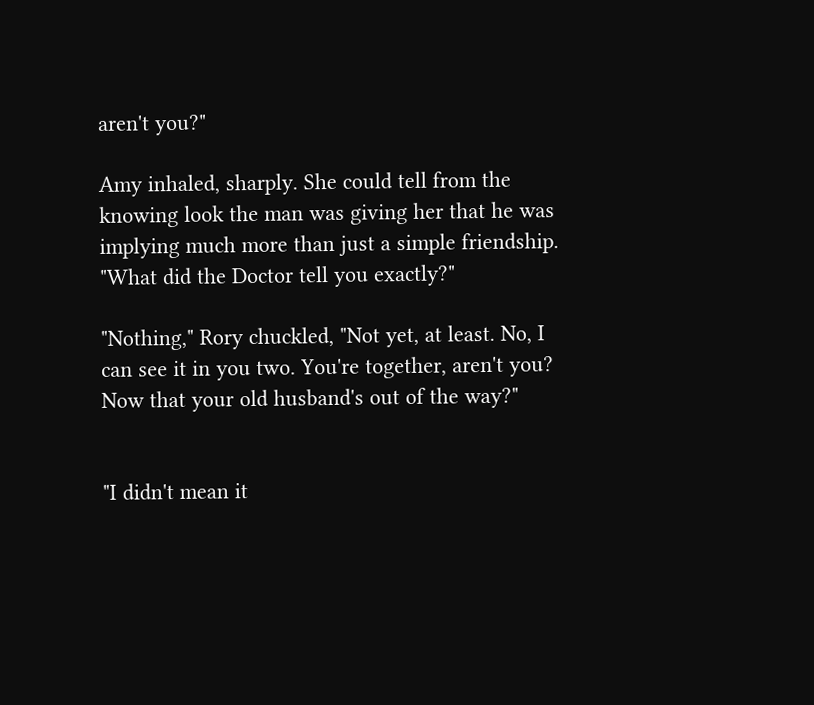aren't you?"

Amy inhaled, sharply. She could tell from the knowing look the man was giving her that he was implying much more than just a simple friendship. "What did the Doctor tell you exactly?"

"Nothing," Rory chuckled, "Not yet, at least. No, I can see it in you two. You're together, aren't you? Now that your old husband's out of the way?"


"I didn't mean it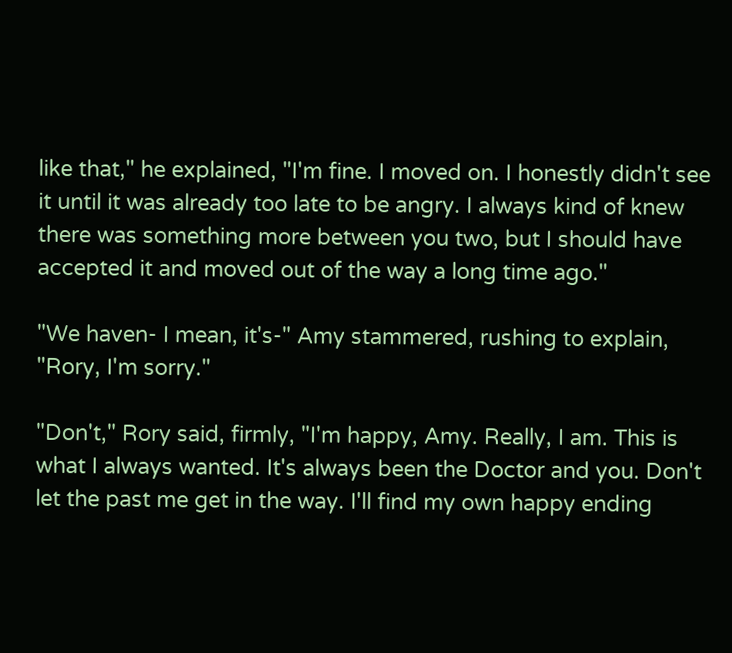like that," he explained, "I'm fine. I moved on. I honestly didn't see it until it was already too late to be angry. I always kind of knew there was something more between you two, but I should have accepted it and moved out of the way a long time ago."

"We haven- I mean, it's-" Amy stammered, rushing to explain, "Rory, I'm sorry."

"Don't," Rory said, firmly, "I'm happy, Amy. Really, I am. This is what I always wanted. It's always been the Doctor and you. Don't let the past me get in the way. I'll find my own happy ending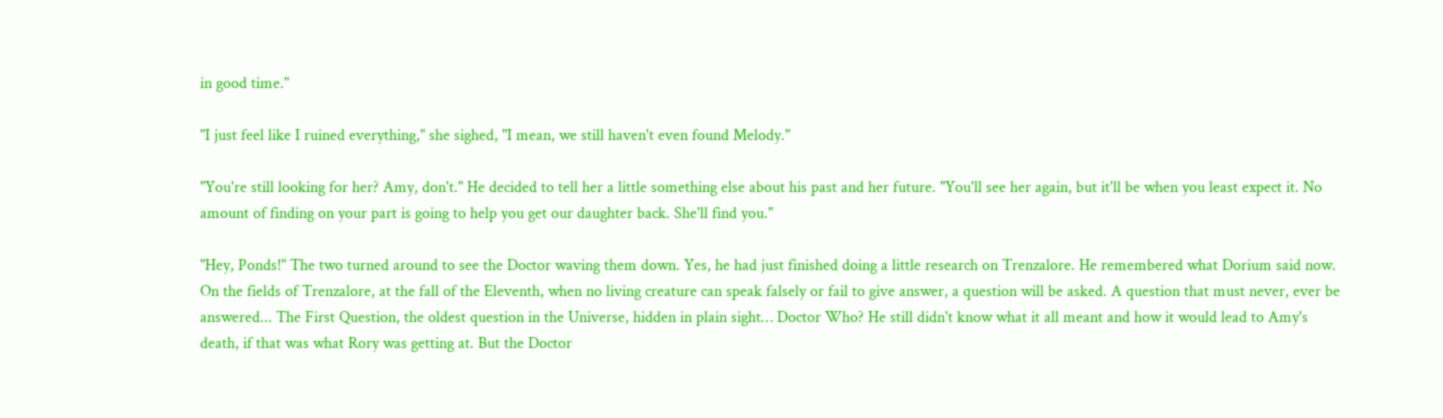in good time."

"I just feel like I ruined everything," she sighed, "I mean, we still haven't even found Melody."

"You're still looking for her? Amy, don't." He decided to tell her a little something else about his past and her future. "You'll see her again, but it'll be when you least expect it. No amount of finding on your part is going to help you get our daughter back. She'll find you."

"Hey, Ponds!" The two turned around to see the Doctor waving them down. Yes, he had just finished doing a little research on Trenzalore. He remembered what Dorium said now. On the fields of Trenzalore, at the fall of the Eleventh, when no living creature can speak falsely or fail to give answer, a question will be asked. A question that must never, ever be answered... The First Question, the oldest question in the Universe, hidden in plain sight… Doctor Who? He still didn't know what it all meant and how it would lead to Amy's death, if that was what Rory was getting at. But the Doctor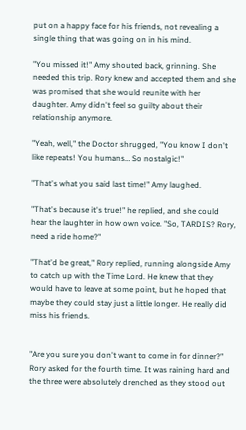put on a happy face for his friends, not revealing a single thing that was going on in his mind.

"You missed it!" Amy shouted back, grinning. She needed this trip. Rory knew and accepted them and she was promised that she would reunite with her daughter. Amy didn't feel so guilty about their relationship anymore.

"Yeah, well," the Doctor shrugged, "You know I don't like repeats! You humans… So nostalgic!"

"That's what you said last time!" Amy laughed.

"That's because it's true!" he replied, and she could hear the laughter in how own voice. "So, TARDIS? Rory, need a ride home?"

"That'd be great," Rory replied, running alongside Amy to catch up with the Time Lord. He knew that they would have to leave at some point, but he hoped that maybe they could stay just a little longer. He really did miss his friends.


"Are you sure you don't want to come in for dinner?" Rory asked for the fourth time. It was raining hard and the three were absolutely drenched as they stood out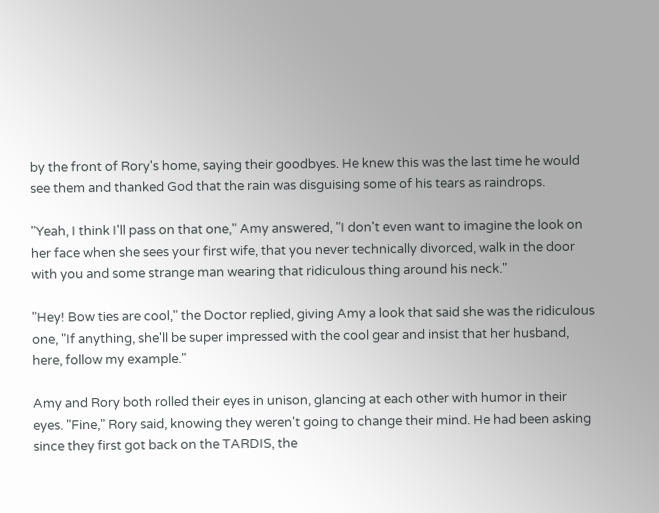by the front of Rory's home, saying their goodbyes. He knew this was the last time he would see them and thanked God that the rain was disguising some of his tears as raindrops.

"Yeah, I think I'll pass on that one," Amy answered, "I don't even want to imagine the look on her face when she sees your first wife, that you never technically divorced, walk in the door with you and some strange man wearing that ridiculous thing around his neck."

"Hey! Bow ties are cool," the Doctor replied, giving Amy a look that said she was the ridiculous one, "If anything, she'll be super impressed with the cool gear and insist that her husband, here, follow my example."

Amy and Rory both rolled their eyes in unison, glancing at each other with humor in their eyes. "Fine," Rory said, knowing they weren't going to change their mind. He had been asking since they first got back on the TARDIS, the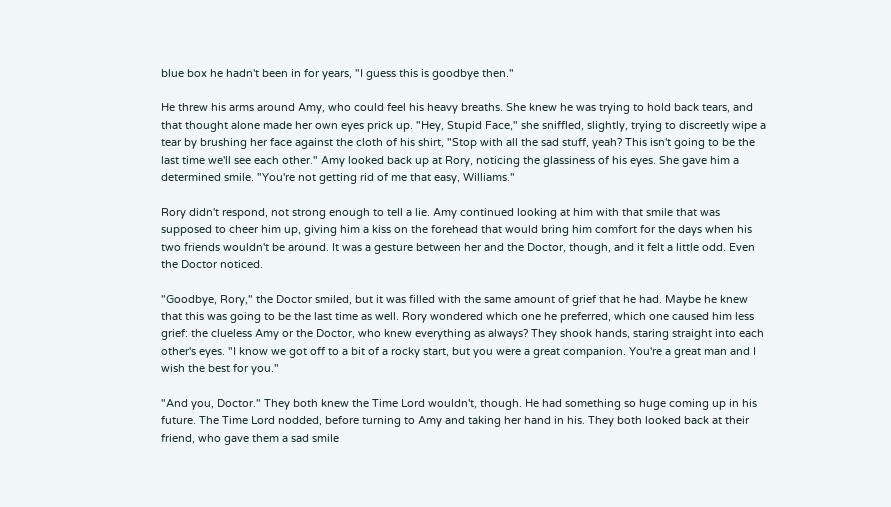blue box he hadn't been in for years, "I guess this is goodbye then."

He threw his arms around Amy, who could feel his heavy breaths. She knew he was trying to hold back tears, and that thought alone made her own eyes prick up. "Hey, Stupid Face," she sniffled, slightly, trying to discreetly wipe a tear by brushing her face against the cloth of his shirt, "Stop with all the sad stuff, yeah? This isn't going to be the last time we'll see each other." Amy looked back up at Rory, noticing the glassiness of his eyes. She gave him a determined smile. "You're not getting rid of me that easy, Williams."

Rory didn't respond, not strong enough to tell a lie. Amy continued looking at him with that smile that was supposed to cheer him up, giving him a kiss on the forehead that would bring him comfort for the days when his two friends wouldn't be around. It was a gesture between her and the Doctor, though, and it felt a little odd. Even the Doctor noticed.

"Goodbye, Rory," the Doctor smiled, but it was filled with the same amount of grief that he had. Maybe he knew that this was going to be the last time as well. Rory wondered which one he preferred, which one caused him less grief: the clueless Amy or the Doctor, who knew everything as always? They shook hands, staring straight into each other's eyes. "I know we got off to a bit of a rocky start, but you were a great companion. You're a great man and I wish the best for you."

"And you, Doctor." They both knew the Time Lord wouldn't, though. He had something so huge coming up in his future. The Time Lord nodded, before turning to Amy and taking her hand in his. They both looked back at their friend, who gave them a sad smile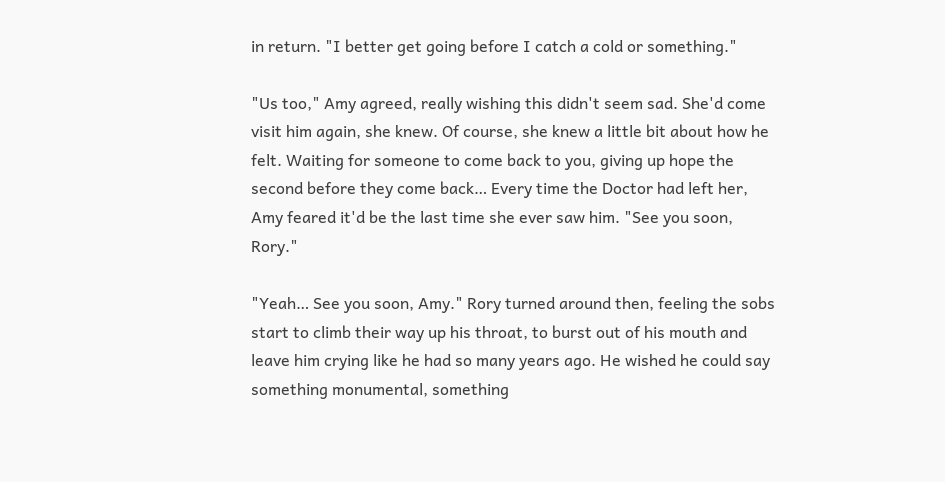in return. "I better get going before I catch a cold or something."

"Us too," Amy agreed, really wishing this didn't seem sad. She'd come visit him again, she knew. Of course, she knew a little bit about how he felt. Waiting for someone to come back to you, giving up hope the second before they come back… Every time the Doctor had left her, Amy feared it'd be the last time she ever saw him. "See you soon, Rory."

"Yeah… See you soon, Amy." Rory turned around then, feeling the sobs start to climb their way up his throat, to burst out of his mouth and leave him crying like he had so many years ago. He wished he could say something monumental, something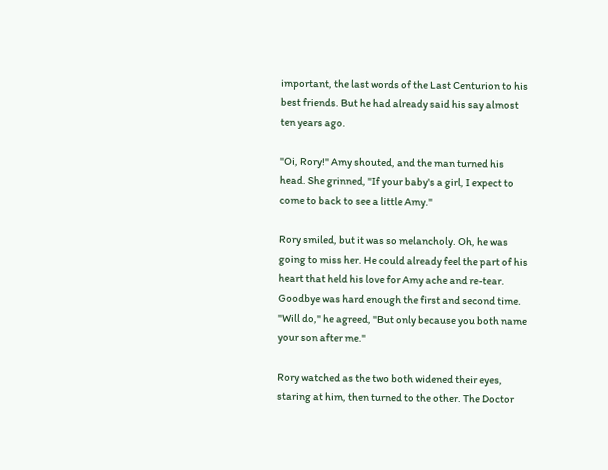important, the last words of the Last Centurion to his best friends. But he had already said his say almost ten years ago.

"Oi, Rory!" Amy shouted, and the man turned his head. She grinned, "If your baby's a girl, I expect to come to back to see a little Amy."

Rory smiled, but it was so melancholy. Oh, he was going to miss her. He could already feel the part of his heart that held his love for Amy ache and re-tear. Goodbye was hard enough the first and second time. "Will do," he agreed, "But only because you both name your son after me."

Rory watched as the two both widened their eyes, staring at him, then turned to the other. The Doctor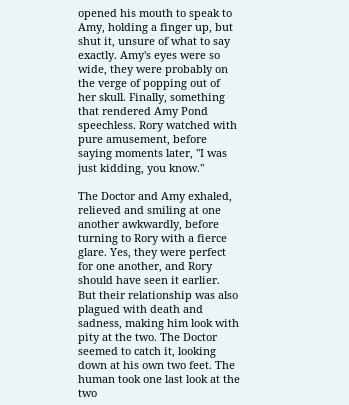opened his mouth to speak to Amy, holding a finger up, but shut it, unsure of what to say exactly. Amy's eyes were so wide, they were probably on the verge of popping out of her skull. Finally, something that rendered Amy Pond speechless. Rory watched with pure amusement, before saying moments later, "I was just kidding, you know."

The Doctor and Amy exhaled, relieved and smiling at one another awkwardly, before turning to Rory with a fierce glare. Yes, they were perfect for one another, and Rory should have seen it earlier. But their relationship was also plagued with death and sadness, making him look with pity at the two. The Doctor seemed to catch it, looking down at his own two feet. The human took one last look at the two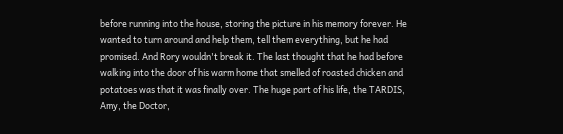before running into the house, storing the picture in his memory forever. He wanted to turn around and help them, tell them everything, but he had promised. And Rory wouldn't break it. The last thought that he had before walking into the door of his warm home that smelled of roasted chicken and potatoes was that it was finally over. The huge part of his life, the TARDIS, Amy, the Doctor,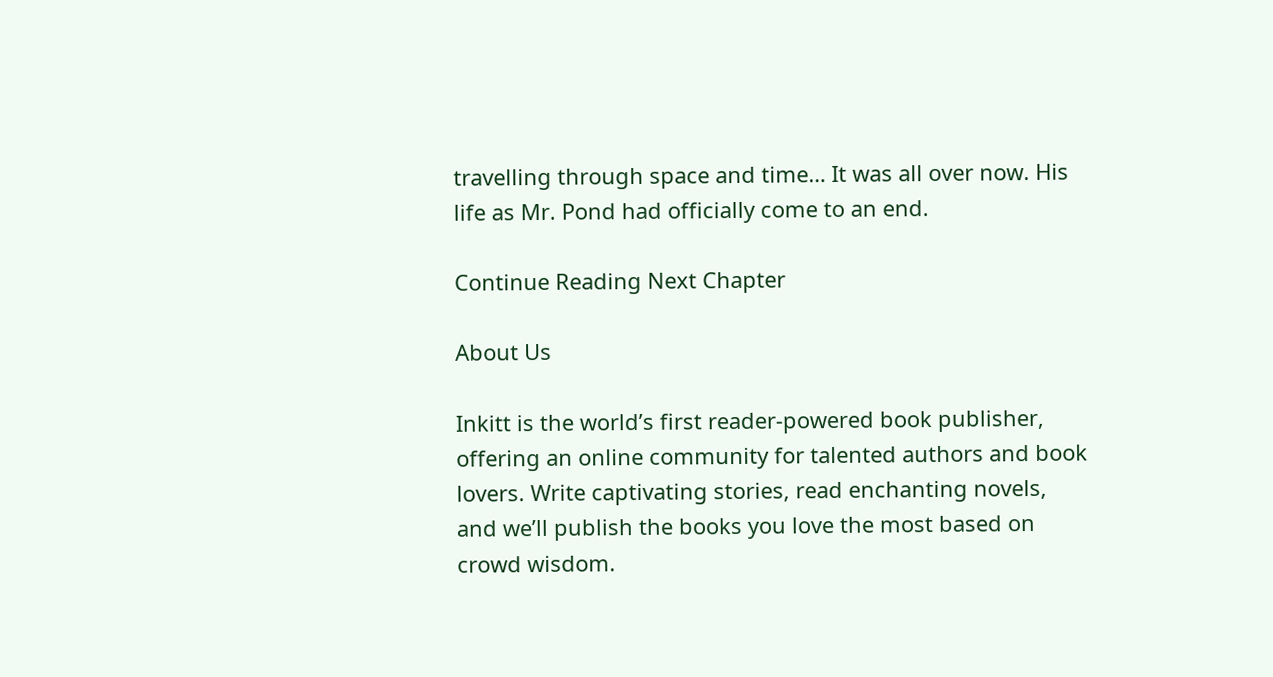travelling through space and time… It was all over now. His life as Mr. Pond had officially come to an end.

Continue Reading Next Chapter

About Us

Inkitt is the world’s first reader-powered book publisher, offering an online community for talented authors and book lovers. Write captivating stories, read enchanting novels, and we’ll publish the books you love the most based on crowd wisdom.